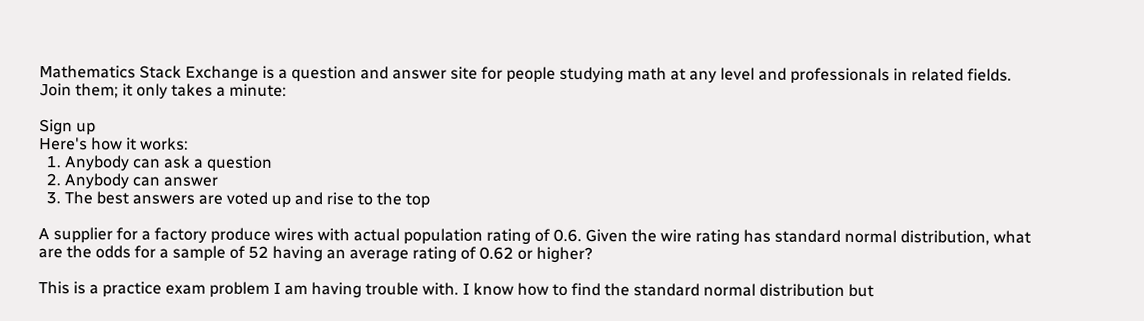Mathematics Stack Exchange is a question and answer site for people studying math at any level and professionals in related fields. Join them; it only takes a minute:

Sign up
Here's how it works:
  1. Anybody can ask a question
  2. Anybody can answer
  3. The best answers are voted up and rise to the top

A supplier for a factory produce wires with actual population rating of 0.6. Given the wire rating has standard normal distribution, what are the odds for a sample of 52 having an average rating of 0.62 or higher?

This is a practice exam problem I am having trouble with. I know how to find the standard normal distribution but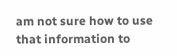am not sure how to use that information to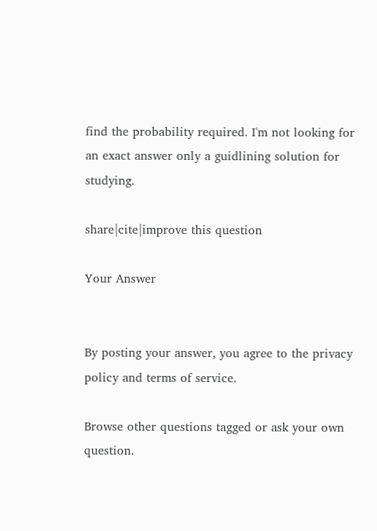find the probability required. I'm not looking for an exact answer only a guidlining solution for studying.

share|cite|improve this question

Your Answer


By posting your answer, you agree to the privacy policy and terms of service.

Browse other questions tagged or ask your own question.